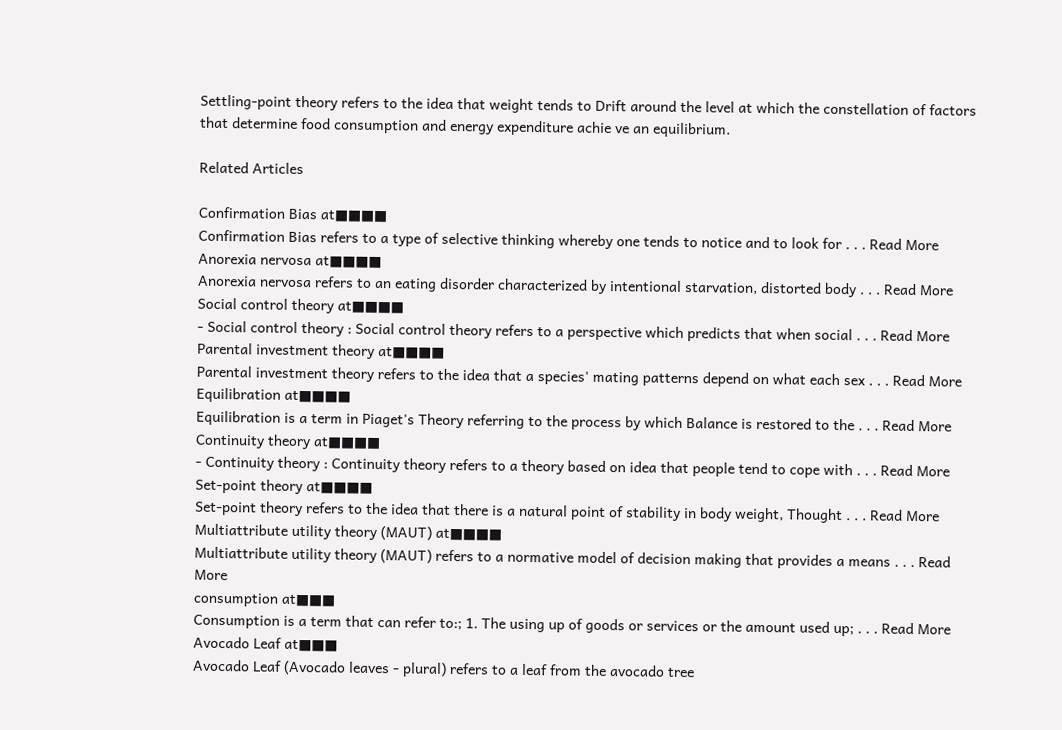Settling-point theory refers to the idea that weight tends to Drift around the level at which the constellation of factors that determine food consumption and energy expenditure achie ve an equilibrium.

Related Articles

Confirmation Bias at■■■■
Confirmation Bias refers to a type of selective thinking whereby one tends to notice and to look for . . . Read More
Anorexia nervosa at■■■■
Anorexia nervosa refers to an eating disorder characterized by intentional starvation, distorted body . . . Read More
Social control theory at■■■■
- Social control theory : Social control theory refers to a perspective which predicts that when social . . . Read More
Parental investment theory at■■■■
Parental investment theory refers to the idea that a species' mating patterns depend on what each sex . . . Read More
Equilibration at■■■■
Equilibration is a term in Piaget's Theory referring to the process by which Balance is restored to the . . . Read More
Continuity theory at■■■■
- Continuity theory : Continuity theory refers to a theory based on idea that people tend to cope with . . . Read More
Set-point theory at■■■■
Set-point theory refers to the idea that there is a natural point of stability in body weight, Thought . . . Read More
Multiattribute utility theory (MAUT) at■■■■
Multiattribute utility theory (MAUT) refers to a normative model of decision making that provides a means . . . Read More
consumption at■■■
Consumption is a term that can refer to:; 1. The using up of goods or services or the amount used up; . . . Read More
Avocado Leaf at■■■
Avocado Leaf (Avocado leaves - plural) refers to a leaf from the avocado tree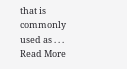that is commonly used as . . . Read More